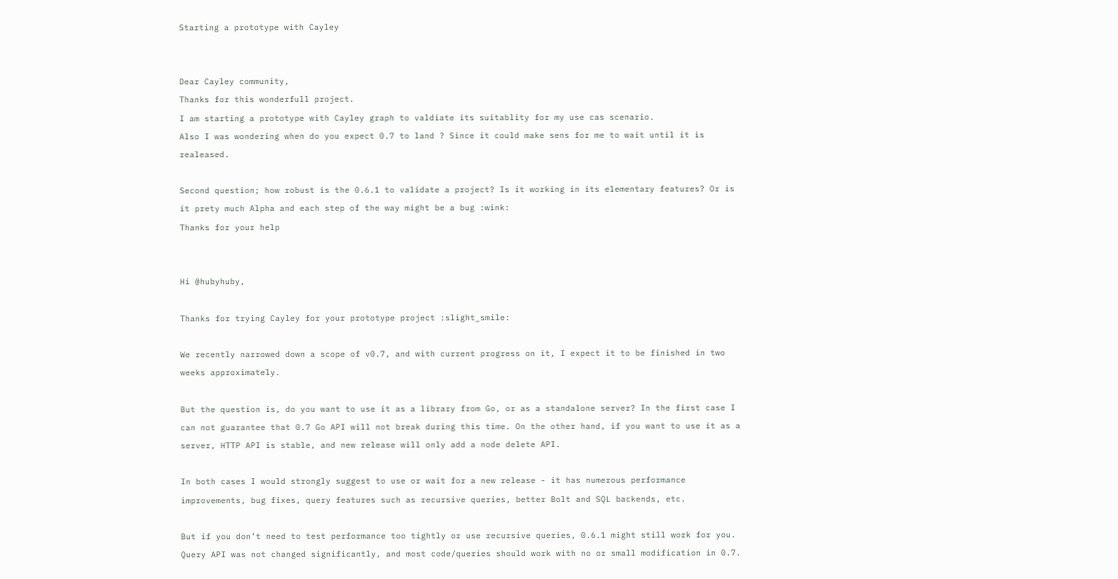Starting a prototype with Cayley


Dear Cayley community,
Thanks for this wonderfull project.
I am starting a prototype with Cayley graph to valdiate its suitablity for my use cas scenario.
Also I was wondering when do you expect 0.7 to land ? Since it could make sens for me to wait until it is realeased.

Second question; how robust is the 0.6.1 to validate a project? Is it working in its elementary features? Or is it prety much Alpha and each step of the way might be a bug :wink:
Thanks for your help


Hi @hubyhuby,

Thanks for trying Cayley for your prototype project :slight_smile:

We recently narrowed down a scope of v0.7, and with current progress on it, I expect it to be finished in two weeks approximately.

But the question is, do you want to use it as a library from Go, or as a standalone server? In the first case I can not guarantee that 0.7 Go API will not break during this time. On the other hand, if you want to use it as a server, HTTP API is stable, and new release will only add a node delete API.

In both cases I would strongly suggest to use or wait for a new release - it has numerous performance improvements, bug fixes, query features such as recursive queries, better Bolt and SQL backends, etc.

But if you don’t need to test performance too tightly or use recursive queries, 0.6.1 might still work for you. Query API was not changed significantly, and most code/queries should work with no or small modification in 0.7.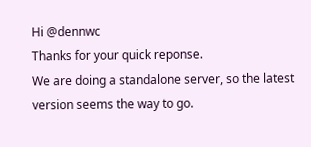Hi @dennwc
Thanks for your quick reponse.
We are doing a standalone server, so the latest version seems the way to go.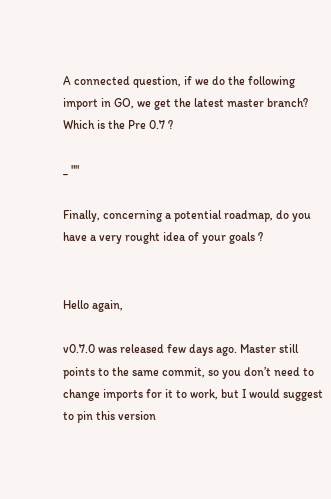A connected question, if we do the following import in GO, we get the latest master branch? Which is the Pre 0.7 ?

_ ""

Finally, concerning a potential roadmap, do you have a very rought idea of your goals ?


Hello again,

v0.7.0 was released few days ago. Master still points to the same commit, so you don’t need to change imports for it to work, but I would suggest to pin this version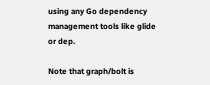using any Go dependency management tools like glide or dep.

Note that graph/bolt is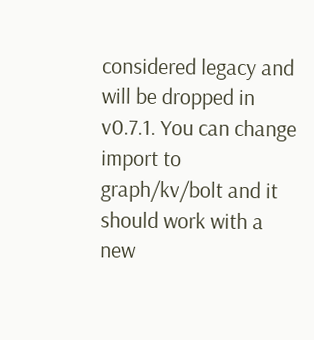considered legacy and will be dropped in v0.7.1. You can change import to graph/kv/bolt and it should work with a new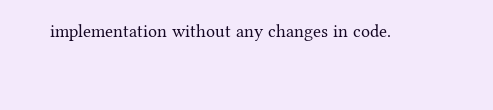implementation without any changes in code.